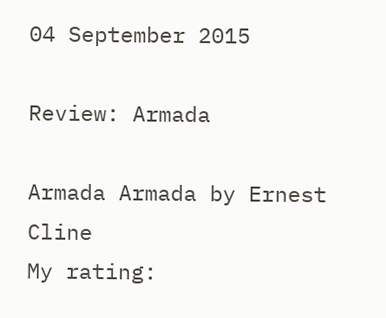04 September 2015

Review: Armada

Armada Armada by Ernest Cline
My rating: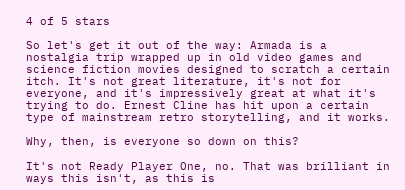4 of 5 stars

So let's get it out of the way: Armada is a nostalgia trip wrapped up in old video games and science fiction movies designed to scratch a certain itch. It's not great literature, it's not for everyone, and it's impressively great at what it's trying to do. Ernest Cline has hit upon a certain type of mainstream retro storytelling, and it works.

Why, then, is everyone so down on this?

It's not Ready Player One, no. That was brilliant in ways this isn't, as this is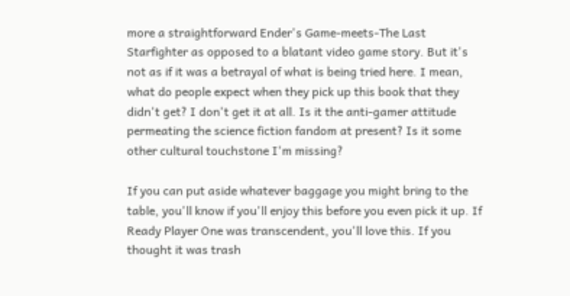more a straightforward Ender's Game-meets-The Last Starfighter as opposed to a blatant video game story. But it's not as if it was a betrayal of what is being tried here. I mean, what do people expect when they pick up this book that they didn't get? I don't get it at all. Is it the anti-gamer attitude permeating the science fiction fandom at present? Is it some other cultural touchstone I'm missing?

If you can put aside whatever baggage you might bring to the table, you'll know if you'll enjoy this before you even pick it up. If Ready Player One was transcendent, you'll love this. If you thought it was trash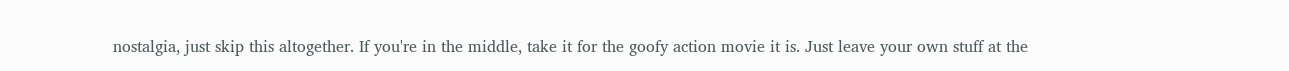nostalgia, just skip this altogether. If you're in the middle, take it for the goofy action movie it is. Just leave your own stuff at the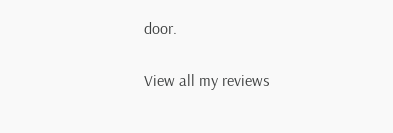door.

View all my reviews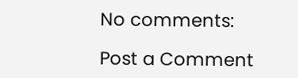No comments:

Post a Comment